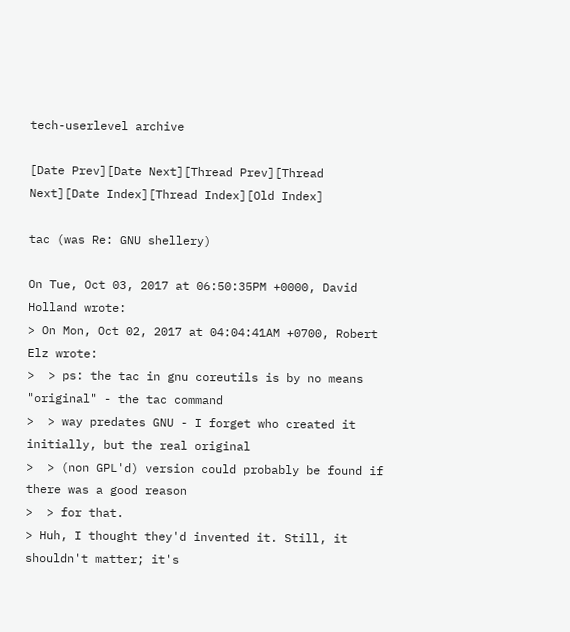tech-userlevel archive

[Date Prev][Date Next][Thread Prev][Thread Next][Date Index][Thread Index][Old Index]

tac (was Re: GNU shellery)

On Tue, Oct 03, 2017 at 06:50:35PM +0000, David Holland wrote:
> On Mon, Oct 02, 2017 at 04:04:41AM +0700, Robert Elz wrote:
>  > ps: the tac in gnu coreutils is by no means "original" - the tac command
>  > way predates GNU - I forget who created it initially, but the real original
>  > (non GPL'd) version could probably be found if there was a good reason
>  > for that.
> Huh, I thought they'd invented it. Still, it shouldn't matter; it's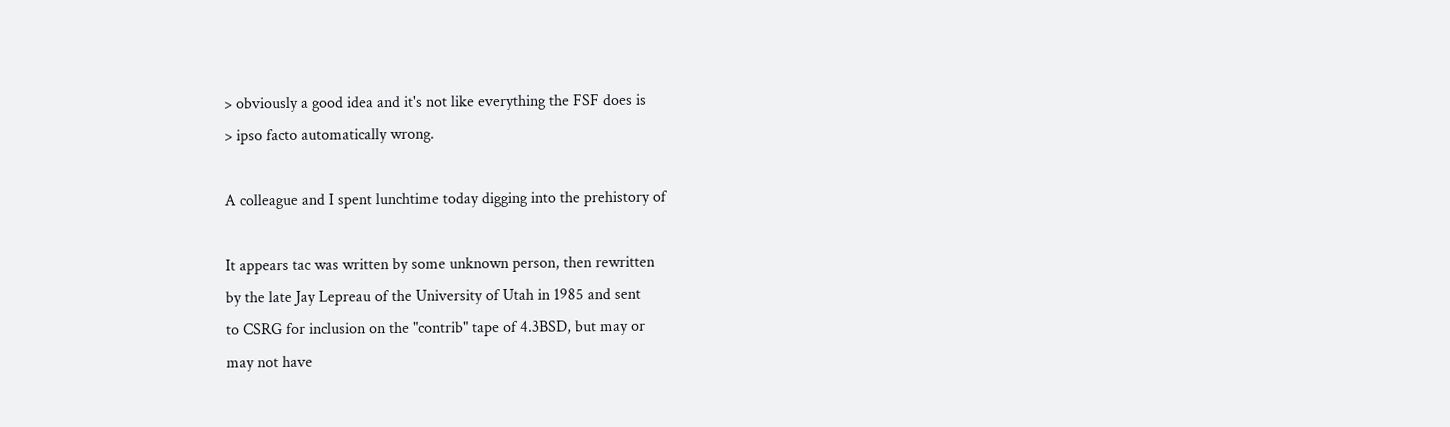> obviously a good idea and it's not like everything the FSF does is
> ipso facto automatically wrong.

A colleague and I spent lunchtime today digging into the prehistory of

It appears tac was written by some unknown person, then rewritten
by the late Jay Lepreau of the University of Utah in 1985 and sent
to CSRG for inclusion on the "contrib" tape of 4.3BSD, but may or
may not have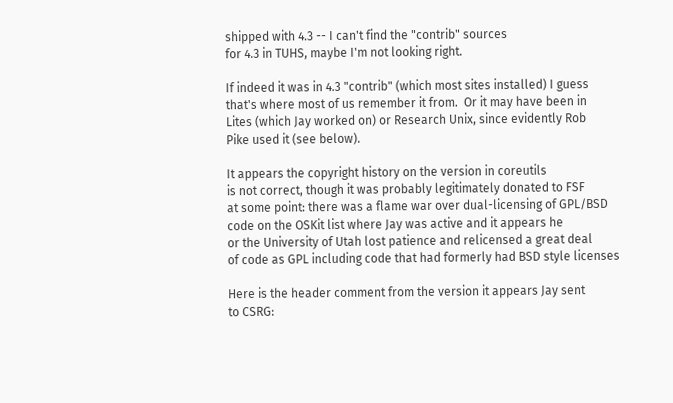shipped with 4.3 -- I can't find the "contrib" sources
for 4.3 in TUHS, maybe I'm not looking right.

If indeed it was in 4.3 "contrib" (which most sites installed) I guess
that's where most of us remember it from.  Or it may have been in
Lites (which Jay worked on) or Research Unix, since evidently Rob
Pike used it (see below).

It appears the copyright history on the version in coreutils
is not correct, though it was probably legitimately donated to FSF
at some point: there was a flame war over dual-licensing of GPL/BSD
code on the OSKit list where Jay was active and it appears he
or the University of Utah lost patience and relicensed a great deal
of code as GPL including code that had formerly had BSD style licenses

Here is the header comment from the version it appears Jay sent
to CSRG: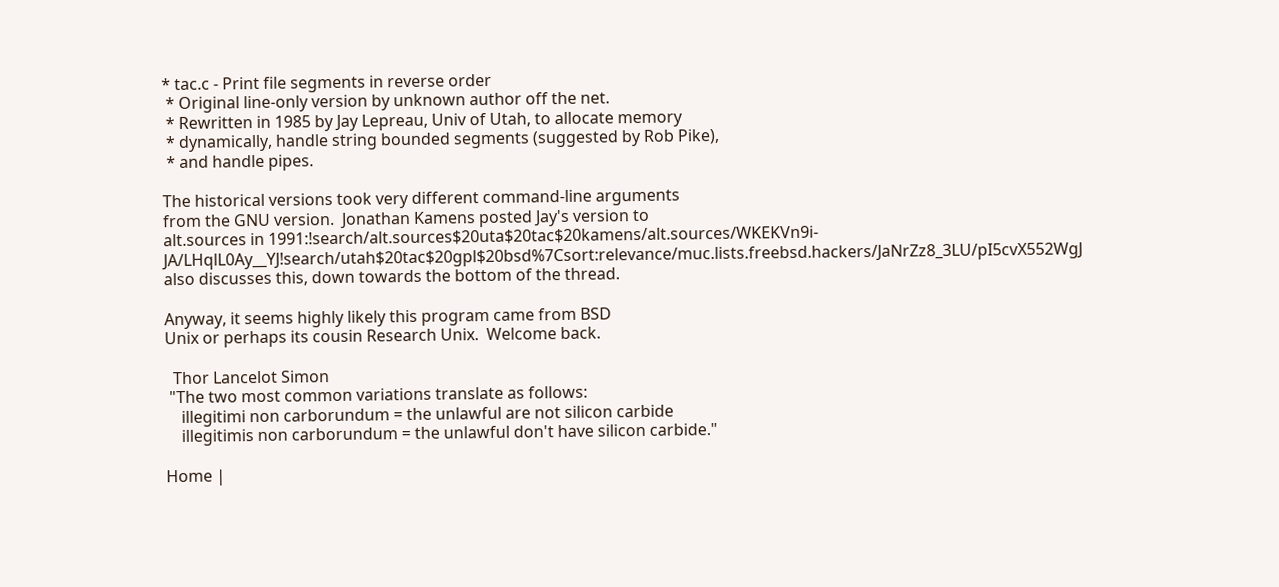* tac.c - Print file segments in reverse order
 * Original line-only version by unknown author off the net.
 * Rewritten in 1985 by Jay Lepreau, Univ of Utah, to allocate memory
 * dynamically, handle string bounded segments (suggested by Rob Pike),
 * and handle pipes.

The historical versions took very different command-line arguments
from the GNU version.  Jonathan Kamens posted Jay's version to
alt.sources in 1991:!search/alt.sources$20uta$20tac$20kamens/alt.sources/WKEKVn9i-JA/LHqlL0Ay__YJ!search/utah$20tac$20gpl$20bsd%7Csort:relevance/muc.lists.freebsd.hackers/JaNrZz8_3LU/pI5cvX552WgJ
also discusses this, down towards the bottom of the thread.

Anyway, it seems highly likely this program came from BSD
Unix or perhaps its cousin Research Unix.  Welcome back.

  Thor Lancelot Simon
 "The two most common variations translate as follows:
    illegitimi non carborundum = the unlawful are not silicon carbide
    illegitimis non carborundum = the unlawful don't have silicon carbide."

Home |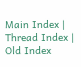Main Index | Thread Index | Old Index